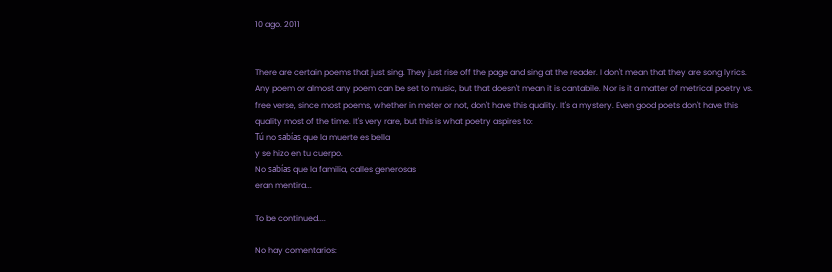10 ago. 2011


There are certain poems that just sing. They just rise off the page and sing at the reader. I don't mean that they are song lyrics. Any poem or almost any poem can be set to music, but that doesn't mean it is cantabile. Nor is it a matter of metrical poetry vs. free verse, since most poems, whether in meter or not, don't have this quality. It's a mystery. Even good poets don't have this quality most of the time. It's very rare, but this is what poetry aspires to:
Tú no sabías que la muerte es bella
y se hizo en tu cuerpo.
No sabías que la familia, calles generosas
eran mentira...

To be continued....

No hay comentarios: